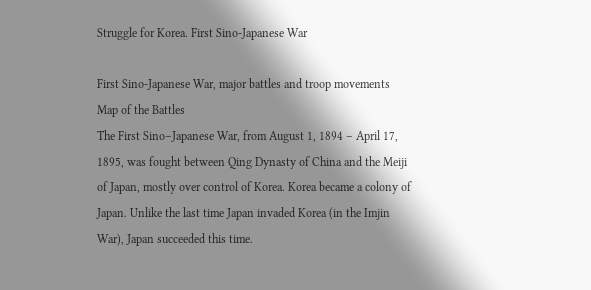Struggle for Korea. First Sino-Japanese War

First Sino-Japanese War, major battles and troop movements
Map of the Battles
The First Sino–Japanese War, from August 1, 1894 – April 17, 1895, was fought between Qing Dynasty of China and the Meiji of Japan, mostly over control of Korea. Korea became a colony of Japan. Unlike the last time Japan invaded Korea (in the Imjin War), Japan succeeded this time.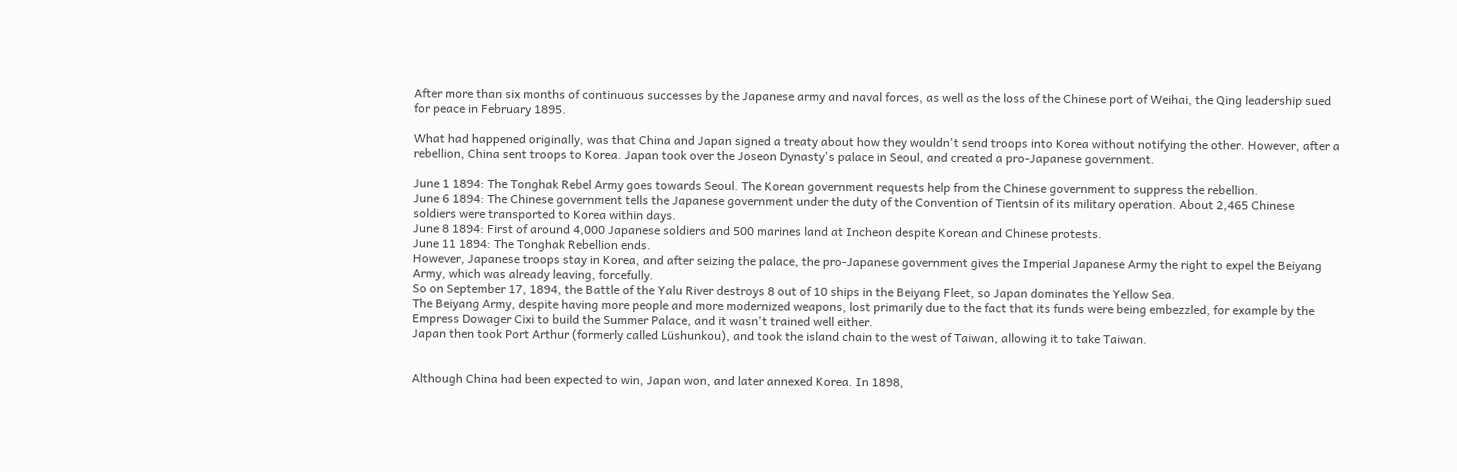After more than six months of continuous successes by the Japanese army and naval forces, as well as the loss of the Chinese port of Weihai, the Qing leadership sued for peace in February 1895.

What had happened originally, was that China and Japan signed a treaty about how they wouldn't send troops into Korea without notifying the other. However, after a rebellion, China sent troops to Korea. Japan took over the Joseon Dynasty's palace in Seoul, and created a pro-Japanese government.

June 1 1894: The Tonghak Rebel Army goes towards Seoul. The Korean government requests help from the Chinese government to suppress the rebellion.
June 6 1894: The Chinese government tells the Japanese government under the duty of the Convention of Tientsin of its military operation. About 2,465 Chinese soldiers were transported to Korea within days.
June 8 1894: First of around 4,000 Japanese soldiers and 500 marines land at Incheon despite Korean and Chinese protests.
June 11 1894: The Tonghak Rebellion ends.
However, Japanese troops stay in Korea, and after seizing the palace, the pro-Japanese government gives the Imperial Japanese Army the right to expel the Beiyang Army, which was already leaving, forcefully.
So on September 17, 1894, the Battle of the Yalu River destroys 8 out of 10 ships in the Beiyang Fleet, so Japan dominates the Yellow Sea.
The Beiyang Army, despite having more people and more modernized weapons, lost primarily due to the fact that its funds were being embezzled, for example by the Empress Dowager Cixi to build the Summer Palace, and it wasn't trained well either.
Japan then took Port Arthur (formerly called Lüshunkou), and took the island chain to the west of Taiwan, allowing it to take Taiwan.


Although China had been expected to win, Japan won, and later annexed Korea. In 1898,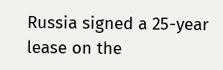Russia signed a 25-year lease on the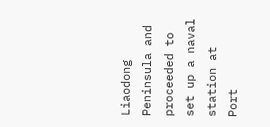Liaodong Peninsula and proceeded to set up a naval station at Port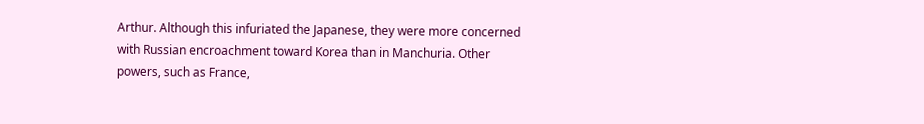Arthur. Although this infuriated the Japanese, they were more concerned with Russian encroachment toward Korea than in Manchuria. Other powers, such as France,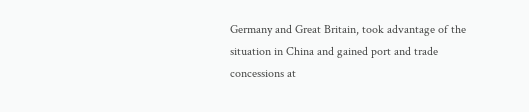Germany and Great Britain, took advantage of the situation in China and gained port and trade concessions at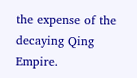the expense of the decaying Qing Empire.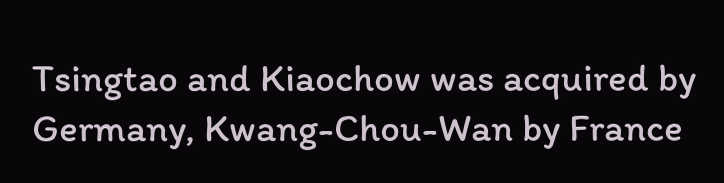Tsingtao and Kiaochow was acquired by Germany, Kwang-Chou-Wan by France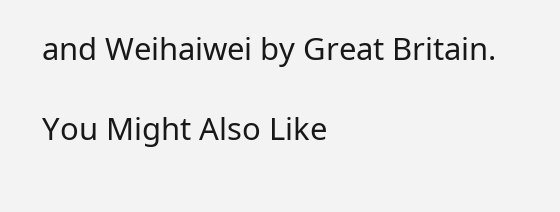and Weihaiwei by Great Britain.

You Might Also Like